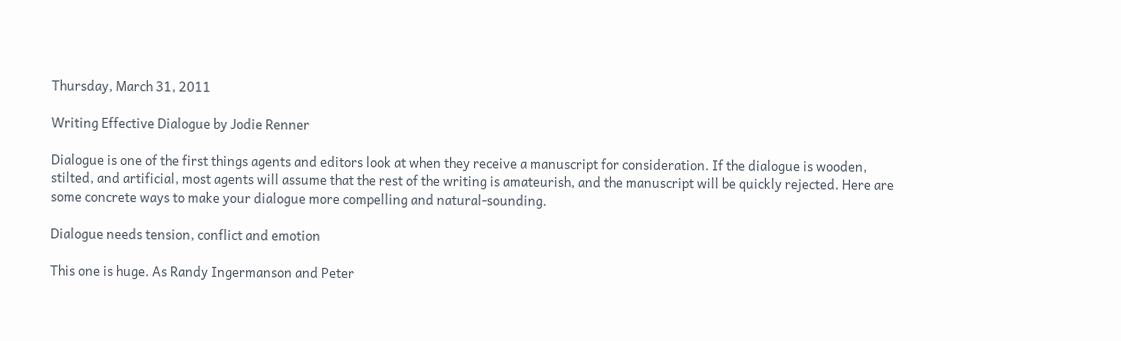Thursday, March 31, 2011

Writing Effective Dialogue by Jodie Renner

Dialogue is one of the first things agents and editors look at when they receive a manuscript for consideration. If the dialogue is wooden, stilted, and artificial, most agents will assume that the rest of the writing is amateurish, and the manuscript will be quickly rejected. Here are some concrete ways to make your dialogue more compelling and natural-sounding.

Dialogue needs tension, conflict and emotion

This one is huge. As Randy Ingermanson and Peter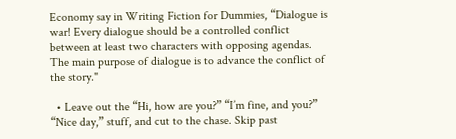Economy say in Writing Fiction for Dummies, “Dialogue is war! Every dialogue should be a controlled conflict between at least two characters with opposing agendas. The main purpose of dialogue is to advance the conflict of the story."

  • Leave out the “Hi, how are you?” “I’m fine, and you?” “Nice day,” stuff, and cut to the chase. Skip past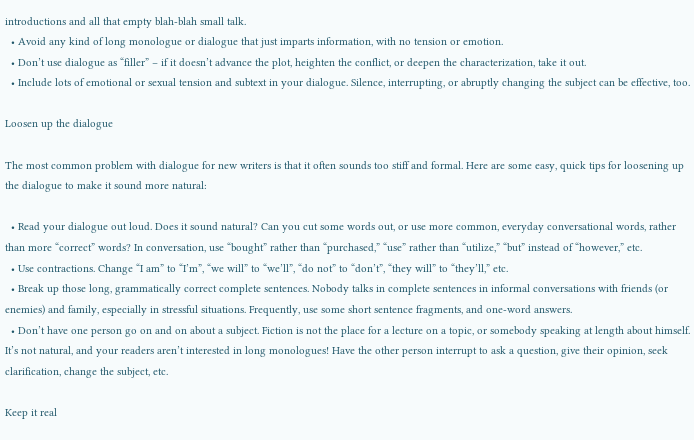introductions and all that empty blah-blah small talk.
  • Avoid any kind of long monologue or dialogue that just imparts information, with no tension or emotion.
  • Don’t use dialogue as “filler” – if it doesn’t advance the plot, heighten the conflict, or deepen the characterization, take it out.
  • Include lots of emotional or sexual tension and subtext in your dialogue. Silence, interrupting, or abruptly changing the subject can be effective, too.

Loosen up the dialogue

The most common problem with dialogue for new writers is that it often sounds too stiff and formal. Here are some easy, quick tips for loosening up the dialogue to make it sound more natural:

  • Read your dialogue out loud. Does it sound natural? Can you cut some words out, or use more common, everyday conversational words, rather than more “correct” words? In conversation, use “bought” rather than “purchased,” “use” rather than “utilize,” “but” instead of “however,” etc.
  • Use contractions. Change “I am” to “I’m”, “we will” to “we’ll”, “do not” to “don’t”, “they will” to “they’ll,” etc.
  • Break up those long, grammatically correct complete sentences. Nobody talks in complete sentences in informal conversations with friends (or enemies) and family, especially in stressful situations. Frequently, use some short sentence fragments, and one-word answers.
  • Don’t have one person go on and on about a subject. Fiction is not the place for a lecture on a topic, or somebody speaking at length about himself. It’s not natural, and your readers aren’t interested in long monologues! Have the other person interrupt to ask a question, give their opinion, seek clarification, change the subject, etc.

Keep it real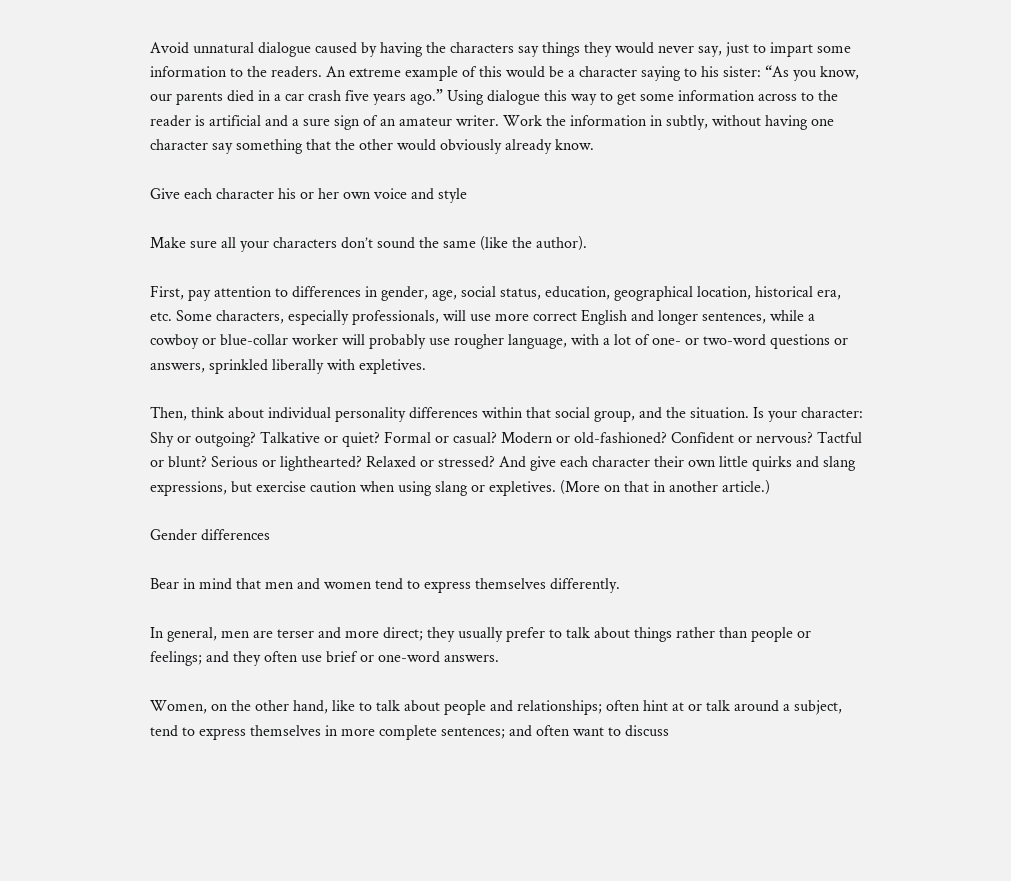Avoid unnatural dialogue caused by having the characters say things they would never say, just to impart some information to the readers. An extreme example of this would be a character saying to his sister: “As you know, our parents died in a car crash five years ago.” Using dialogue this way to get some information across to the reader is artificial and a sure sign of an amateur writer. Work the information in subtly, without having one character say something that the other would obviously already know.

Give each character his or her own voice and style

Make sure all your characters don’t sound the same (like the author).

First, pay attention to differences in gender, age, social status, education, geographical location, historical era, etc. Some characters, especially professionals, will use more correct English and longer sentences, while a cowboy or blue-collar worker will probably use rougher language, with a lot of one- or two-word questions or answers, sprinkled liberally with expletives.

Then, think about individual personality differences within that social group, and the situation. Is your character: Shy or outgoing? Talkative or quiet? Formal or casual? Modern or old-fashioned? Confident or nervous? Tactful or blunt? Serious or lighthearted? Relaxed or stressed? And give each character their own little quirks and slang expressions, but exercise caution when using slang or expletives. (More on that in another article.)

Gender differences

Bear in mind that men and women tend to express themselves differently.

In general, men are terser and more direct; they usually prefer to talk about things rather than people or feelings; and they often use brief or one-word answers.

Women, on the other hand, like to talk about people and relationships; often hint at or talk around a subject, tend to express themselves in more complete sentences; and often want to discuss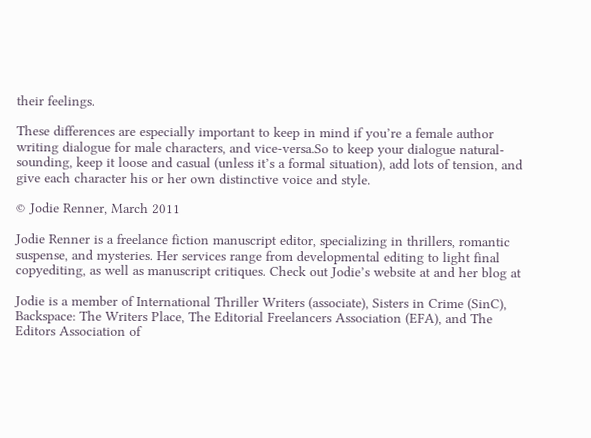their feelings.

These differences are especially important to keep in mind if you’re a female author writing dialogue for male characters, and vice-versa.So to keep your dialogue natural-sounding, keep it loose and casual (unless it’s a formal situation), add lots of tension, and give each character his or her own distinctive voice and style.

© Jodie Renner, March 2011

Jodie Renner is a freelance fiction manuscript editor, specializing in thrillers, romantic suspense, and mysteries. Her services range from developmental editing to light final copyediting, as well as manuscript critiques. Check out Jodie’s website at and her blog at

Jodie is a member of International Thriller Writers (associate), Sisters in Crime (SinC), Backspace: The Writers Place, The Editorial Freelancers Association (EFA), and The Editors Association of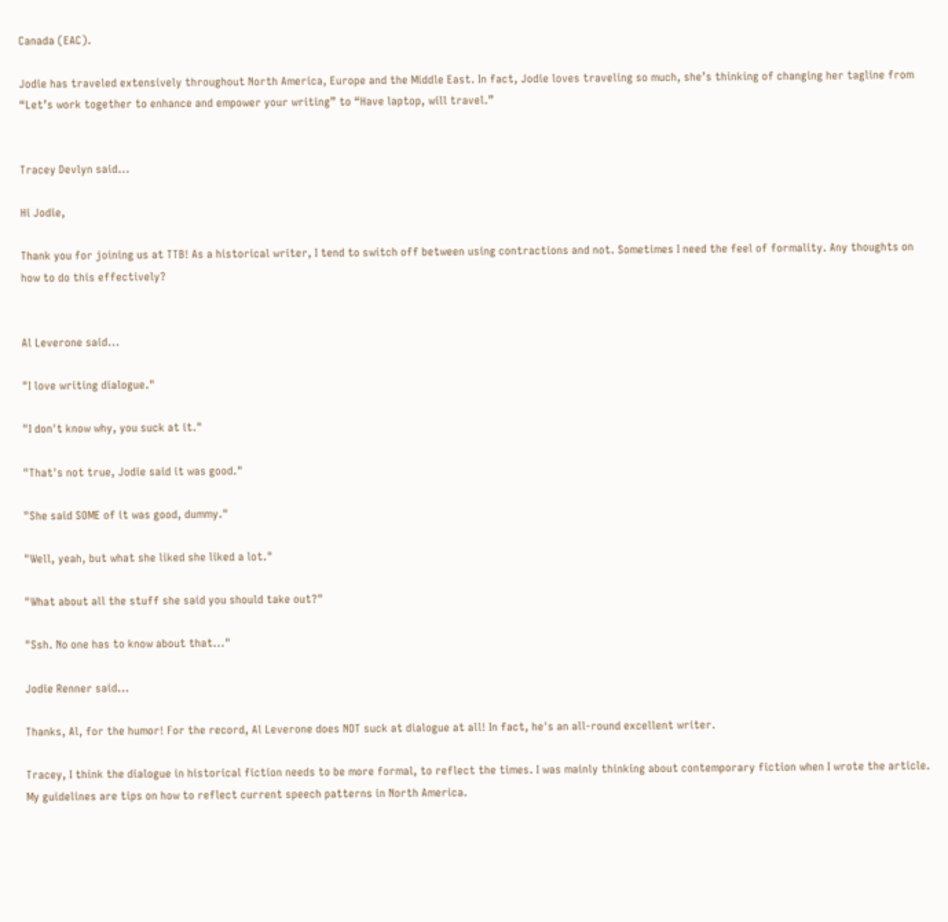Canada (EAC).

Jodie has traveled extensively throughout North America, Europe and the Middle East. In fact, Jodie loves traveling so much, she’s thinking of changing her tagline from “Let’s work together to enhance and empower your writing” to “Have laptop, will travel.”


Tracey Devlyn said...

Hi Jodie,

Thank you for joining us at TTB! As a historical writer, I tend to switch off between using contractions and not. Sometimes I need the feel of formality. Any thoughts on how to do this effectively?


Al Leverone said...

"I love writing dialogue."

"I don't know why, you suck at it."

"That's not true, Jodie said it was good."

"She said SOME of it was good, dummy."

"Well, yeah, but what she liked she liked a lot."

"What about all the stuff she said you should take out?"

"Ssh. No one has to know about that..."

Jodie Renner said...

Thanks, Al, for the humor! For the record, Al Leverone does NOT suck at dialogue at all! In fact, he's an all-round excellent writer.

Tracey, I think the dialogue in historical fiction needs to be more formal, to reflect the times. I was mainly thinking about contemporary fiction when I wrote the article. My guidelines are tips on how to reflect current speech patterns in North America.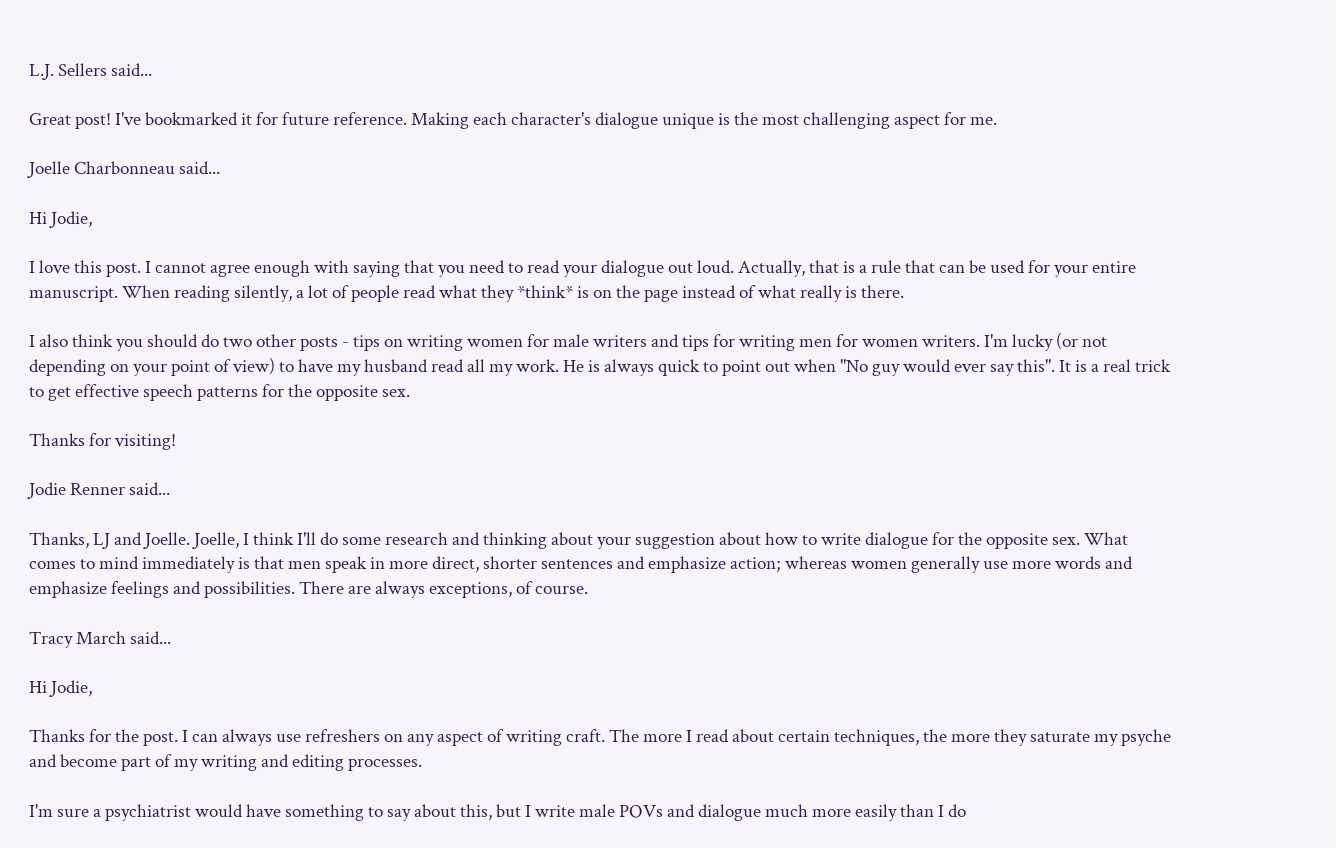L.J. Sellers said...

Great post! I've bookmarked it for future reference. Making each character's dialogue unique is the most challenging aspect for me.

Joelle Charbonneau said...

Hi Jodie,

I love this post. I cannot agree enough with saying that you need to read your dialogue out loud. Actually, that is a rule that can be used for your entire manuscript. When reading silently, a lot of people read what they *think* is on the page instead of what really is there.

I also think you should do two other posts - tips on writing women for male writers and tips for writing men for women writers. I'm lucky (or not depending on your point of view) to have my husband read all my work. He is always quick to point out when "No guy would ever say this". It is a real trick to get effective speech patterns for the opposite sex.

Thanks for visiting!

Jodie Renner said...

Thanks, LJ and Joelle. Joelle, I think I'll do some research and thinking about your suggestion about how to write dialogue for the opposite sex. What comes to mind immediately is that men speak in more direct, shorter sentences and emphasize action; whereas women generally use more words and emphasize feelings and possibilities. There are always exceptions, of course.

Tracy March said...

Hi Jodie,

Thanks for the post. I can always use refreshers on any aspect of writing craft. The more I read about certain techniques, the more they saturate my psyche and become part of my writing and editing processes.

I'm sure a psychiatrist would have something to say about this, but I write male POVs and dialogue much more easily than I do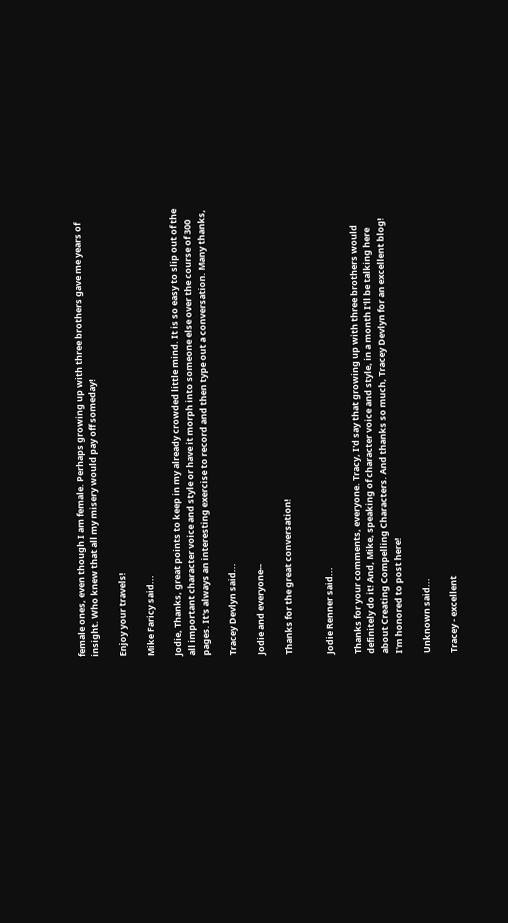female ones, even though I am female. Perhaps growing up with three brothers gave me years of insight. Who knew that all my misery would pay off someday!

Enjoy your travels!

Mike Faricy said...

Jodie, Thanks, great points to keep in my already crowded little mind. It is so easy to slip out of the all important character voice and style or have it morph into someone else over the course of 300 pages. It's always an interesting exercise to record and then type out a conversation. Many thanks,

Tracey Devlyn said...

Jodie and everyone--

Thanks for the great conversation!


Jodie Renner said...

Thanks for your comments, everyone. Tracy, I'd say that growing up with three brothers would definitely do it! And, Mike, speaking of character voice and style, in a month I'll be talking here about Creating Compelling Characters. And thanks so much, Tracey Devlyn for an excellent blog! I'm honored to post here!

Unknown said...

Tracey - excellent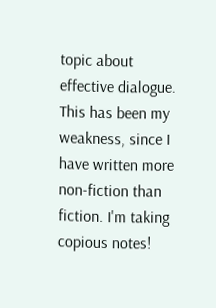topic about effective dialogue. This has been my weakness, since I have written more non-fiction than fiction. I'm taking copious notes!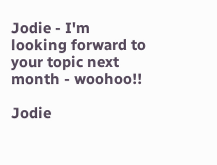Jodie - I'm looking forward to your topic next month - woohoo!!

Jodie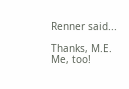Renner said...

Thanks, M.E. Me, too!